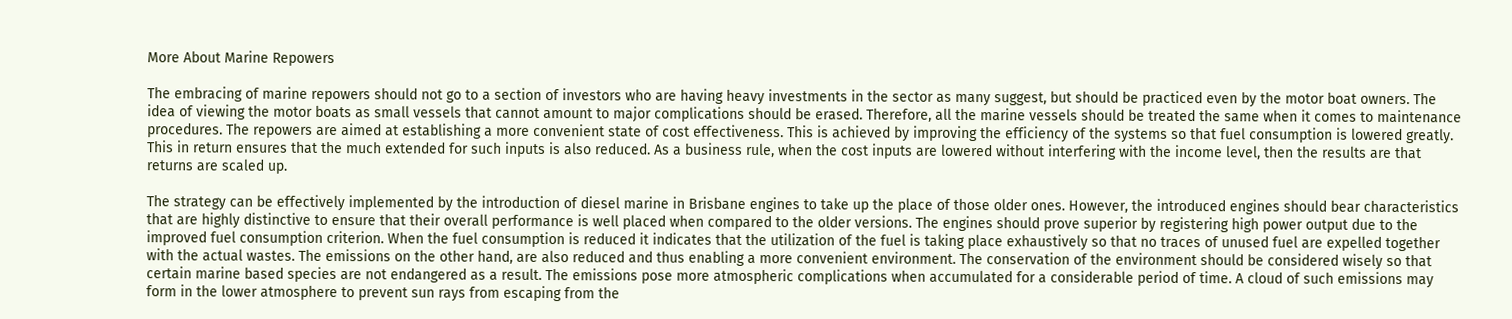More About Marine Repowers

The embracing of marine repowers should not go to a section of investors who are having heavy investments in the sector as many suggest, but should be practiced even by the motor boat owners. The idea of viewing the motor boats as small vessels that cannot amount to major complications should be erased. Therefore, all the marine vessels should be treated the same when it comes to maintenance procedures. The repowers are aimed at establishing a more convenient state of cost effectiveness. This is achieved by improving the efficiency of the systems so that fuel consumption is lowered greatly. This in return ensures that the much extended for such inputs is also reduced. As a business rule, when the cost inputs are lowered without interfering with the income level, then the results are that returns are scaled up.

The strategy can be effectively implemented by the introduction of diesel marine in Brisbane engines to take up the place of those older ones. However, the introduced engines should bear characteristics that are highly distinctive to ensure that their overall performance is well placed when compared to the older versions. The engines should prove superior by registering high power output due to the improved fuel consumption criterion. When the fuel consumption is reduced it indicates that the utilization of the fuel is taking place exhaustively so that no traces of unused fuel are expelled together with the actual wastes. The emissions on the other hand, are also reduced and thus enabling a more convenient environment. The conservation of the environment should be considered wisely so that certain marine based species are not endangered as a result. The emissions pose more atmospheric complications when accumulated for a considerable period of time. A cloud of such emissions may form in the lower atmosphere to prevent sun rays from escaping from the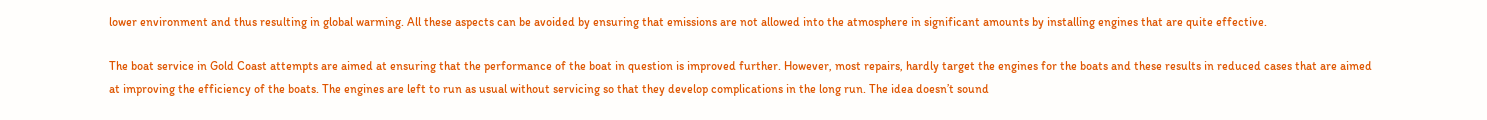lower environment and thus resulting in global warming. All these aspects can be avoided by ensuring that emissions are not allowed into the atmosphere in significant amounts by installing engines that are quite effective.

The boat service in Gold Coast attempts are aimed at ensuring that the performance of the boat in question is improved further. However, most repairs, hardly target the engines for the boats and these results in reduced cases that are aimed at improving the efficiency of the boats. The engines are left to run as usual without servicing so that they develop complications in the long run. The idea doesn’t sound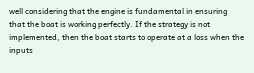well considering that the engine is fundamental in ensuring that the boat is working perfectly. If the strategy is not implemented, then the boat starts to operate at a loss when the inputs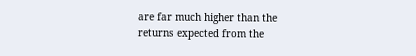are far much higher than the returns expected from the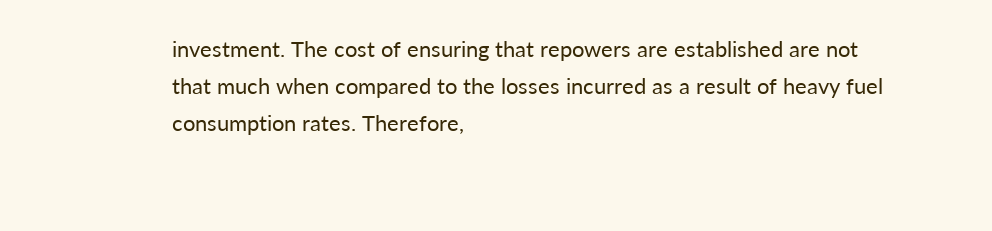investment. The cost of ensuring that repowers are established are not that much when compared to the losses incurred as a result of heavy fuel consumption rates. Therefore,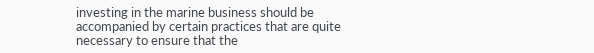investing in the marine business should be accompanied by certain practices that are quite necessary to ensure that the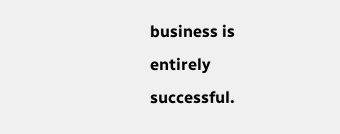business is entirely successful.